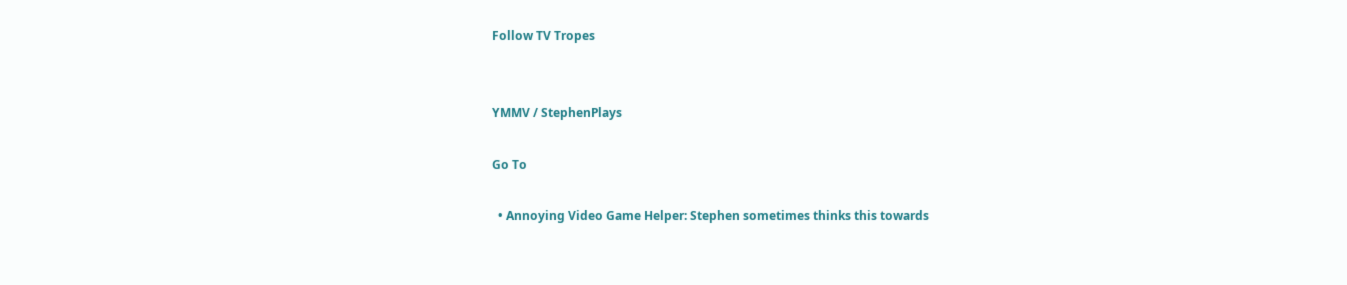Follow TV Tropes


YMMV / StephenPlays

Go To

  • Annoying Video Game Helper: Stephen sometimes thinks this towards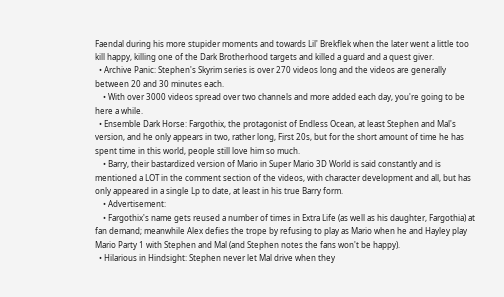Faendal during his more stupider moments and towards Lil' Brekflek when the later went a little too kill happy, killing one of the Dark Brotherhood targets and killed a guard and a quest giver.
  • Archive Panic: Stephen's Skyrim series is over 270 videos long and the videos are generally between 20 and 30 minutes each.
    • With over 3000 videos spread over two channels and more added each day, you're going to be here a while.
  • Ensemble Dark Horse: Fargothix, the protagonist of Endless Ocean, at least Stephen and Mal's version, and he only appears in two, rather long, First 20s, but for the short amount of time he has spent time in this world, people still love him so much.
    • Barry, their bastardized version of Mario in Super Mario 3D World is said constantly and is mentioned a LOT in the comment section of the videos, with character development and all, but has only appeared in a single Lp to date, at least in his true Barry form.
    • Advertisement:
    • Fargothix's name gets reused a number of times in Extra Life (as well as his daughter, Fargothia) at fan demand; meanwhile Alex defies the trope by refusing to play as Mario when he and Hayley play Mario Party 1 with Stephen and Mal (and Stephen notes the fans won't be happy).
  • Hilarious in Hindsight: Stephen never let Mal drive when they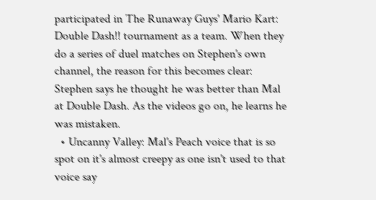participated in The Runaway Guys' Mario Kart: Double Dash!! tournament as a team. When they do a series of duel matches on Stephen's own channel, the reason for this becomes clear: Stephen says he thought he was better than Mal at Double Dash. As the videos go on, he learns he was mistaken.
  • Uncanny Valley: Mal's Peach voice that is so spot on it's almost creepy as one isn't used to that voice say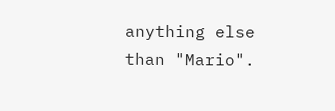anything else than "Mario".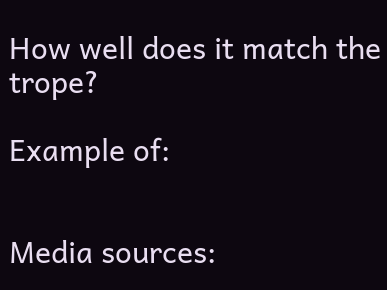How well does it match the trope?

Example of:


Media sources: